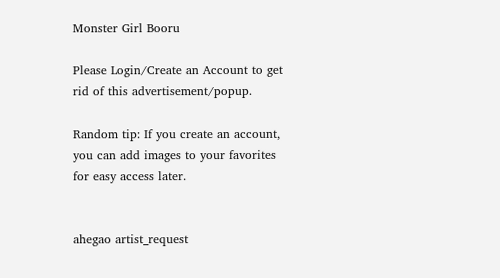Monster Girl Booru

Please Login/Create an Account to get rid of this advertisement/popup.

Random tip: If you create an account, you can add images to your favorites for easy access later.


ahegao artist_request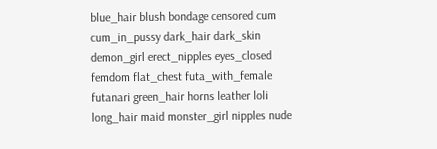blue_hair blush bondage censored cum cum_in_pussy dark_hair dark_skin demon_girl erect_nipples eyes_closed femdom flat_chest futa_with_female futanari green_hair horns leather loli long_hair maid monster_girl nipples nude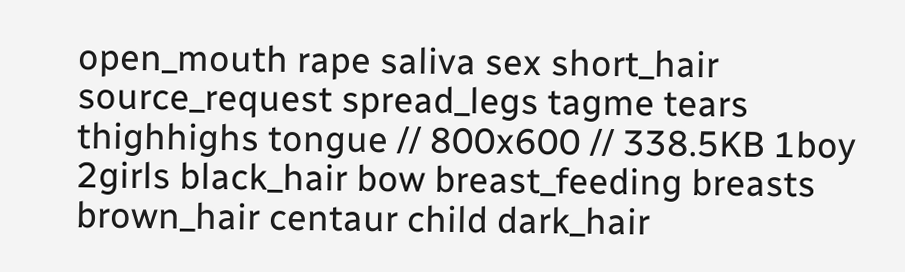open_mouth rape saliva sex short_hair source_request spread_legs tagme tears thighhighs tongue // 800x600 // 338.5KB 1boy 2girls black_hair bow breast_feeding breasts brown_hair centaur child dark_hair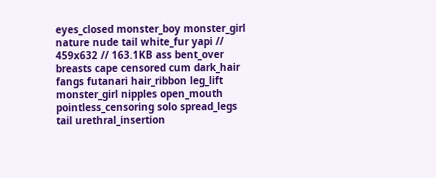eyes_closed monster_boy monster_girl nature nude tail white_fur yapi // 459x632 // 163.1KB ass bent_over breasts cape censored cum dark_hair fangs futanari hair_ribbon leg_lift monster_girl nipples open_mouth pointless_censoring solo spread_legs tail urethral_insertion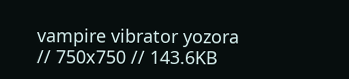vampire vibrator yozora // 750x750 // 143.6KB